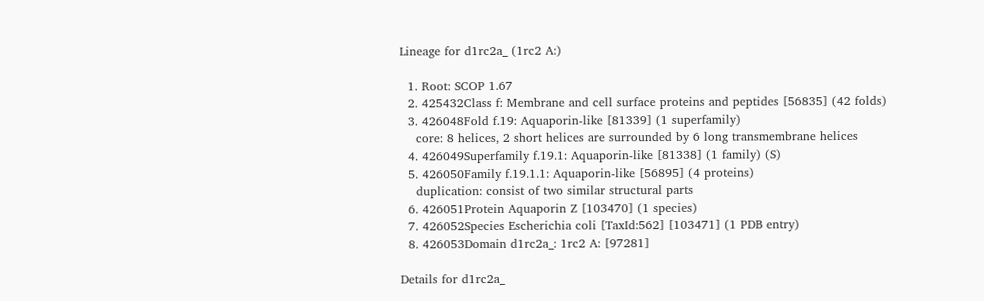Lineage for d1rc2a_ (1rc2 A:)

  1. Root: SCOP 1.67
  2. 425432Class f: Membrane and cell surface proteins and peptides [56835] (42 folds)
  3. 426048Fold f.19: Aquaporin-like [81339] (1 superfamily)
    core: 8 helices, 2 short helices are surrounded by 6 long transmembrane helices
  4. 426049Superfamily f.19.1: Aquaporin-like [81338] (1 family) (S)
  5. 426050Family f.19.1.1: Aquaporin-like [56895] (4 proteins)
    duplication: consist of two similar structural parts
  6. 426051Protein Aquaporin Z [103470] (1 species)
  7. 426052Species Escherichia coli [TaxId:562] [103471] (1 PDB entry)
  8. 426053Domain d1rc2a_: 1rc2 A: [97281]

Details for d1rc2a_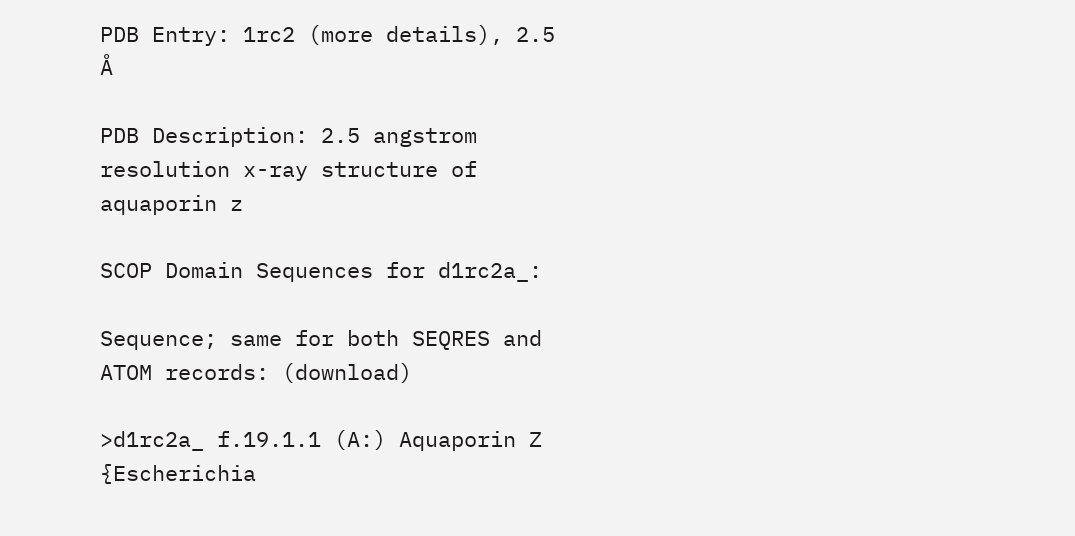PDB Entry: 1rc2 (more details), 2.5 Å

PDB Description: 2.5 angstrom resolution x-ray structure of aquaporin z

SCOP Domain Sequences for d1rc2a_:

Sequence; same for both SEQRES and ATOM records: (download)

>d1rc2a_ f.19.1.1 (A:) Aquaporin Z {Escherichia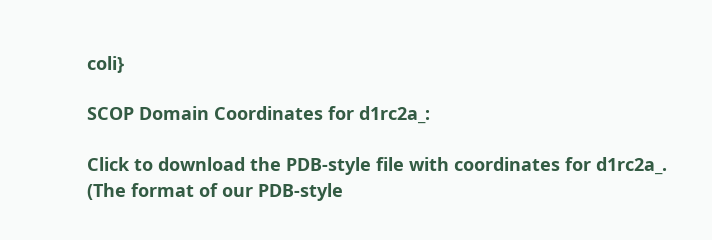coli}

SCOP Domain Coordinates for d1rc2a_:

Click to download the PDB-style file with coordinates for d1rc2a_.
(The format of our PDB-style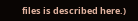files is described here.)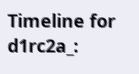Timeline for d1rc2a_: